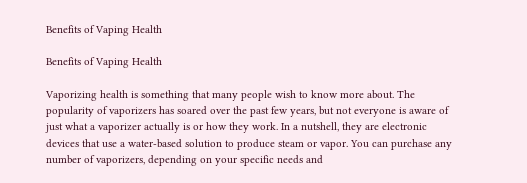Benefits of Vaping Health

Benefits of Vaping Health

Vaporizing health is something that many people wish to know more about. The popularity of vaporizers has soared over the past few years, but not everyone is aware of just what a vaporizer actually is or how they work. In a nutshell, they are electronic devices that use a water-based solution to produce steam or vapor. You can purchase any number of vaporizers, depending on your specific needs and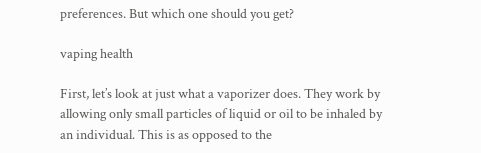preferences. But which one should you get?

vaping health

First, let’s look at just what a vaporizer does. They work by allowing only small particles of liquid or oil to be inhaled by an individual. This is as opposed to the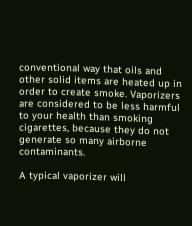conventional way that oils and other solid items are heated up in order to create smoke. Vaporizers are considered to be less harmful to your health than smoking cigarettes, because they do not generate so many airborne contaminants.

A typical vaporizer will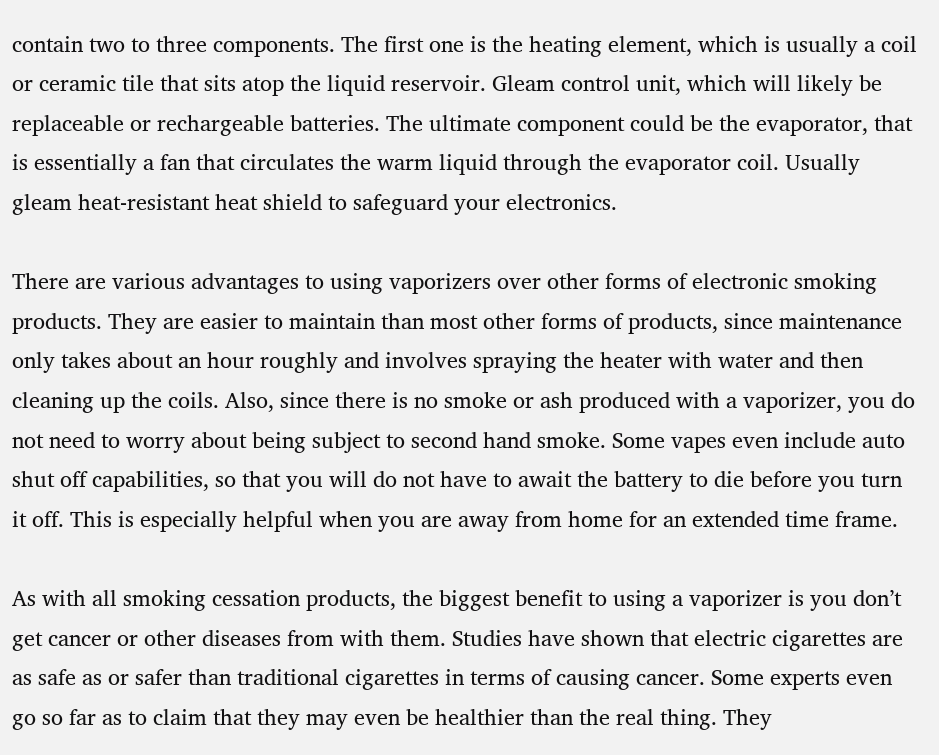contain two to three components. The first one is the heating element, which is usually a coil or ceramic tile that sits atop the liquid reservoir. Gleam control unit, which will likely be replaceable or rechargeable batteries. The ultimate component could be the evaporator, that is essentially a fan that circulates the warm liquid through the evaporator coil. Usually gleam heat-resistant heat shield to safeguard your electronics.

There are various advantages to using vaporizers over other forms of electronic smoking products. They are easier to maintain than most other forms of products, since maintenance only takes about an hour roughly and involves spraying the heater with water and then cleaning up the coils. Also, since there is no smoke or ash produced with a vaporizer, you do not need to worry about being subject to second hand smoke. Some vapes even include auto shut off capabilities, so that you will do not have to await the battery to die before you turn it off. This is especially helpful when you are away from home for an extended time frame.

As with all smoking cessation products, the biggest benefit to using a vaporizer is you don’t get cancer or other diseases from with them. Studies have shown that electric cigarettes are as safe as or safer than traditional cigarettes in terms of causing cancer. Some experts even go so far as to claim that they may even be healthier than the real thing. They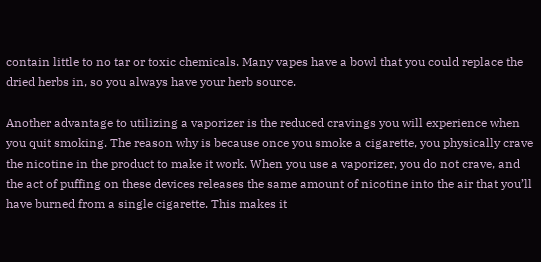contain little to no tar or toxic chemicals. Many vapes have a bowl that you could replace the dried herbs in, so you always have your herb source.

Another advantage to utilizing a vaporizer is the reduced cravings you will experience when you quit smoking. The reason why is because once you smoke a cigarette, you physically crave the nicotine in the product to make it work. When you use a vaporizer, you do not crave, and the act of puffing on these devices releases the same amount of nicotine into the air that you’ll have burned from a single cigarette. This makes it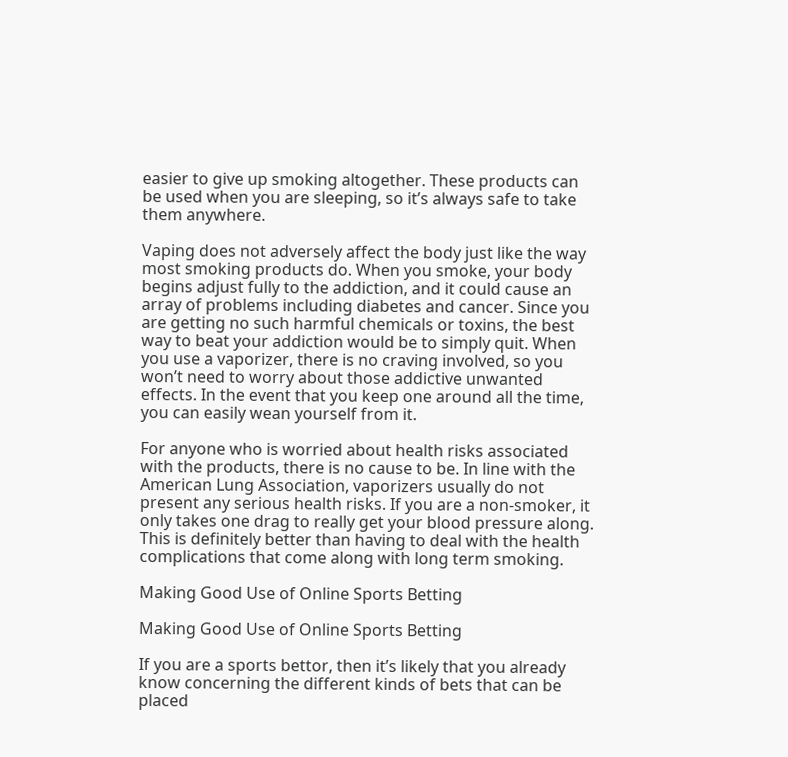easier to give up smoking altogether. These products can be used when you are sleeping, so it’s always safe to take them anywhere.

Vaping does not adversely affect the body just like the way most smoking products do. When you smoke, your body begins adjust fully to the addiction, and it could cause an array of problems including diabetes and cancer. Since you are getting no such harmful chemicals or toxins, the best way to beat your addiction would be to simply quit. When you use a vaporizer, there is no craving involved, so you won’t need to worry about those addictive unwanted effects. In the event that you keep one around all the time, you can easily wean yourself from it.

For anyone who is worried about health risks associated with the products, there is no cause to be. In line with the American Lung Association, vaporizers usually do not present any serious health risks. If you are a non-smoker, it only takes one drag to really get your blood pressure along. This is definitely better than having to deal with the health complications that come along with long term smoking.

Making Good Use of Online Sports Betting

Making Good Use of Online Sports Betting

If you are a sports bettor, then it’s likely that you already know concerning the different kinds of bets that can be placed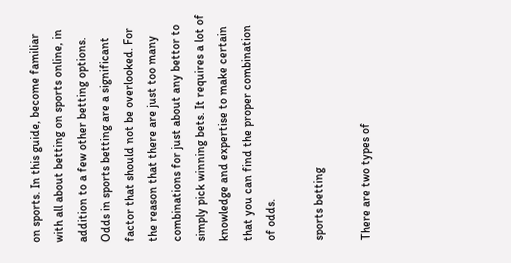on sports. In this guide, become familiar with all about betting on sports online, in addition to a few other betting options. Odds in sports betting are a significant factor that should not be overlooked. For the reason that there are just too many combinations for just about any bettor to simply pick winning bets. It requires a lot of knowledge and expertise to make certain that you can find the proper combination of odds.

sports betting

There are two types of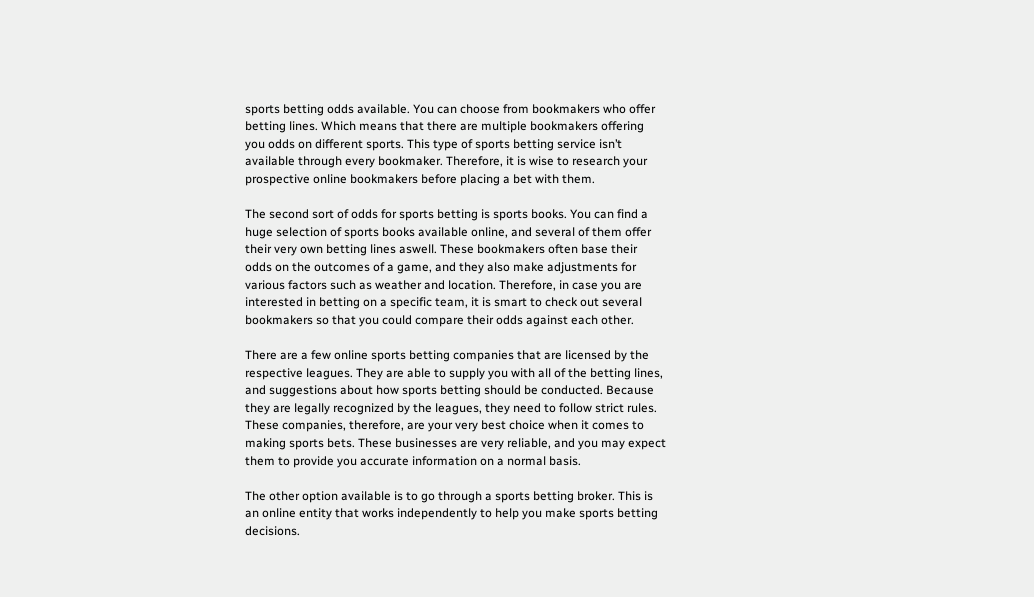sports betting odds available. You can choose from bookmakers who offer betting lines. Which means that there are multiple bookmakers offering you odds on different sports. This type of sports betting service isn’t available through every bookmaker. Therefore, it is wise to research your prospective online bookmakers before placing a bet with them.

The second sort of odds for sports betting is sports books. You can find a huge selection of sports books available online, and several of them offer their very own betting lines aswell. These bookmakers often base their odds on the outcomes of a game, and they also make adjustments for various factors such as weather and location. Therefore, in case you are interested in betting on a specific team, it is smart to check out several bookmakers so that you could compare their odds against each other.

There are a few online sports betting companies that are licensed by the respective leagues. They are able to supply you with all of the betting lines, and suggestions about how sports betting should be conducted. Because they are legally recognized by the leagues, they need to follow strict rules. These companies, therefore, are your very best choice when it comes to making sports bets. These businesses are very reliable, and you may expect them to provide you accurate information on a normal basis.

The other option available is to go through a sports betting broker. This is an online entity that works independently to help you make sports betting decisions.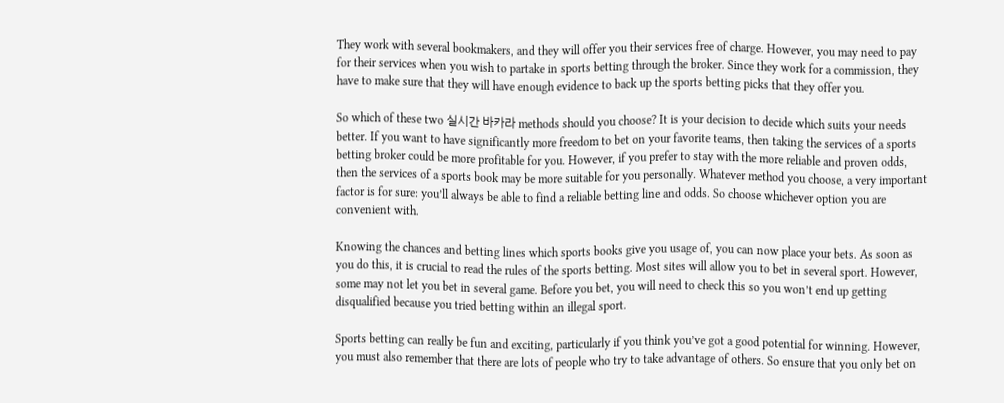They work with several bookmakers, and they will offer you their services free of charge. However, you may need to pay for their services when you wish to partake in sports betting through the broker. Since they work for a commission, they have to make sure that they will have enough evidence to back up the sports betting picks that they offer you.

So which of these two 실시간 바카라 methods should you choose? It is your decision to decide which suits your needs better. If you want to have significantly more freedom to bet on your favorite teams, then taking the services of a sports betting broker could be more profitable for you. However, if you prefer to stay with the more reliable and proven odds, then the services of a sports book may be more suitable for you personally. Whatever method you choose, a very important factor is for sure: you’ll always be able to find a reliable betting line and odds. So choose whichever option you are convenient with.

Knowing the chances and betting lines which sports books give you usage of, you can now place your bets. As soon as you do this, it is crucial to read the rules of the sports betting. Most sites will allow you to bet in several sport. However, some may not let you bet in several game. Before you bet, you will need to check this so you won’t end up getting disqualified because you tried betting within an illegal sport.

Sports betting can really be fun and exciting, particularly if you think you’ve got a good potential for winning. However, you must also remember that there are lots of people who try to take advantage of others. So ensure that you only bet on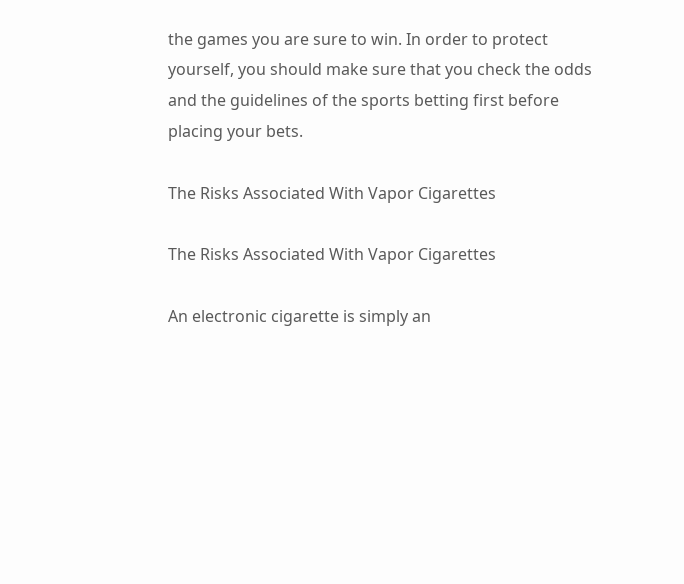the games you are sure to win. In order to protect yourself, you should make sure that you check the odds and the guidelines of the sports betting first before placing your bets.

The Risks Associated With Vapor Cigarettes

The Risks Associated With Vapor Cigarettes

An electronic cigarette is simply an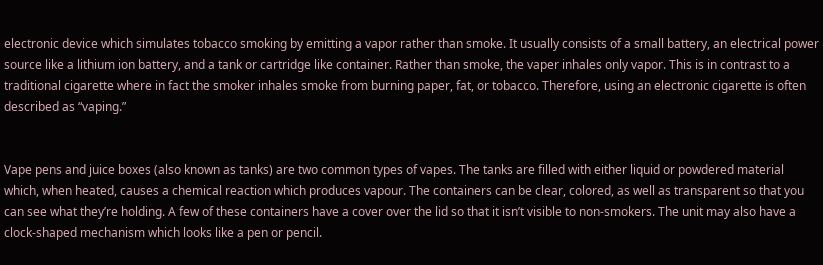electronic device which simulates tobacco smoking by emitting a vapor rather than smoke. It usually consists of a small battery, an electrical power source like a lithium ion battery, and a tank or cartridge like container. Rather than smoke, the vaper inhales only vapor. This is in contrast to a traditional cigarette where in fact the smoker inhales smoke from burning paper, fat, or tobacco. Therefore, using an electronic cigarette is often described as “vaping.”


Vape pens and juice boxes (also known as tanks) are two common types of vapes. The tanks are filled with either liquid or powdered material which, when heated, causes a chemical reaction which produces vapour. The containers can be clear, colored, as well as transparent so that you can see what they’re holding. A few of these containers have a cover over the lid so that it isn’t visible to non-smokers. The unit may also have a clock-shaped mechanism which looks like a pen or pencil.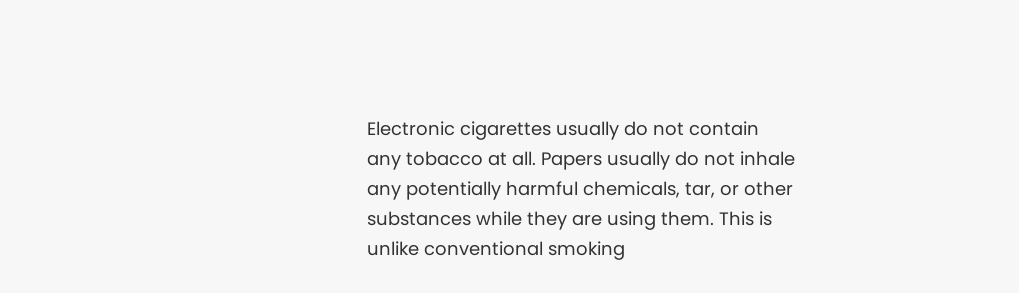Electronic cigarettes usually do not contain any tobacco at all. Papers usually do not inhale any potentially harmful chemicals, tar, or other substances while they are using them. This is unlike conventional smoking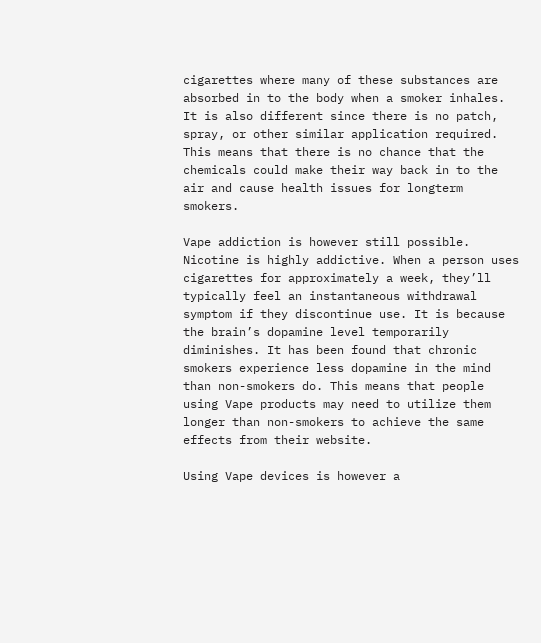cigarettes where many of these substances are absorbed in to the body when a smoker inhales. It is also different since there is no patch, spray, or other similar application required. This means that there is no chance that the chemicals could make their way back in to the air and cause health issues for longterm smokers.

Vape addiction is however still possible. Nicotine is highly addictive. When a person uses cigarettes for approximately a week, they’ll typically feel an instantaneous withdrawal symptom if they discontinue use. It is because the brain’s dopamine level temporarily diminishes. It has been found that chronic smokers experience less dopamine in the mind than non-smokers do. This means that people using Vape products may need to utilize them longer than non-smokers to achieve the same effects from their website.

Using Vape devices is however a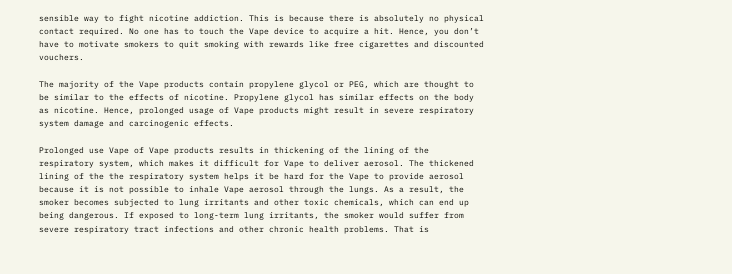sensible way to fight nicotine addiction. This is because there is absolutely no physical contact required. No one has to touch the Vape device to acquire a hit. Hence, you don’t have to motivate smokers to quit smoking with rewards like free cigarettes and discounted vouchers.

The majority of the Vape products contain propylene glycol or PEG, which are thought to be similar to the effects of nicotine. Propylene glycol has similar effects on the body as nicotine. Hence, prolonged usage of Vape products might result in severe respiratory system damage and carcinogenic effects.

Prolonged use Vape of Vape products results in thickening of the lining of the respiratory system, which makes it difficult for Vape to deliver aerosol. The thickened lining of the the respiratory system helps it be hard for the Vape to provide aerosol because it is not possible to inhale Vape aerosol through the lungs. As a result, the smoker becomes subjected to lung irritants and other toxic chemicals, which can end up being dangerous. If exposed to long-term lung irritants, the smoker would suffer from severe respiratory tract infections and other chronic health problems. That is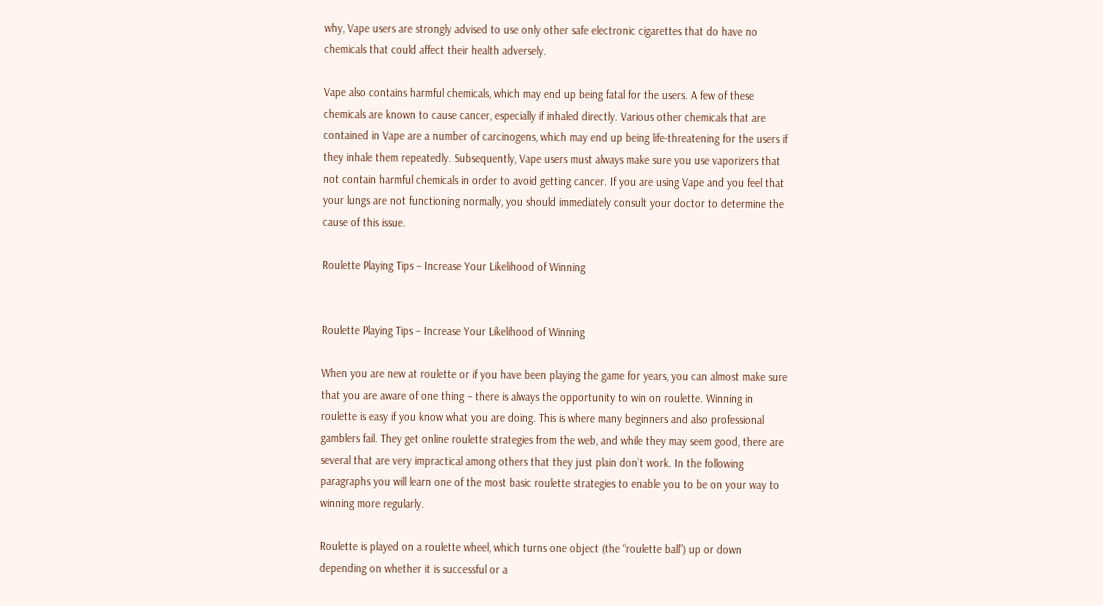why, Vape users are strongly advised to use only other safe electronic cigarettes that do have no chemicals that could affect their health adversely.

Vape also contains harmful chemicals, which may end up being fatal for the users. A few of these chemicals are known to cause cancer, especially if inhaled directly. Various other chemicals that are contained in Vape are a number of carcinogens, which may end up being life-threatening for the users if they inhale them repeatedly. Subsequently, Vape users must always make sure you use vaporizers that not contain harmful chemicals in order to avoid getting cancer. If you are using Vape and you feel that your lungs are not functioning normally, you should immediately consult your doctor to determine the cause of this issue.

Roulette Playing Tips – Increase Your Likelihood of Winning


Roulette Playing Tips – Increase Your Likelihood of Winning

When you are new at roulette or if you have been playing the game for years, you can almost make sure that you are aware of one thing – there is always the opportunity to win on roulette. Winning in roulette is easy if you know what you are doing. This is where many beginners and also professional gamblers fail. They get online roulette strategies from the web, and while they may seem good, there are several that are very impractical among others that they just plain don’t work. In the following paragraphs you will learn one of the most basic roulette strategies to enable you to be on your way to winning more regularly.

Roulette is played on a roulette wheel, which turns one object (the “roulette ball”) up or down depending on whether it is successful or a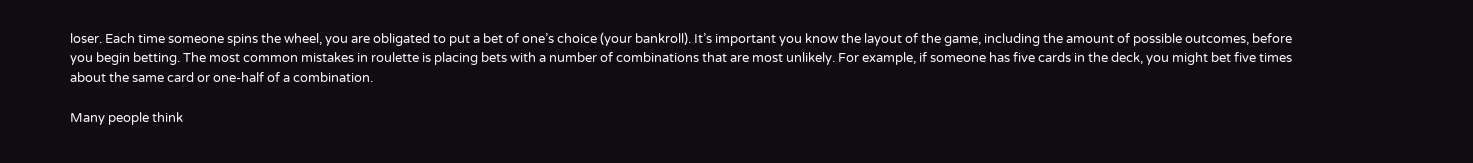loser. Each time someone spins the wheel, you are obligated to put a bet of one’s choice (your bankroll). It’s important you know the layout of the game, including the amount of possible outcomes, before you begin betting. The most common mistakes in roulette is placing bets with a number of combinations that are most unlikely. For example, if someone has five cards in the deck, you might bet five times about the same card or one-half of a combination.

Many people think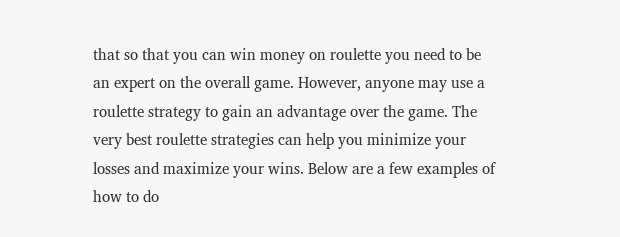that so that you can win money on roulette you need to be an expert on the overall game. However, anyone may use a roulette strategy to gain an advantage over the game. The very best roulette strategies can help you minimize your losses and maximize your wins. Below are a few examples of how to do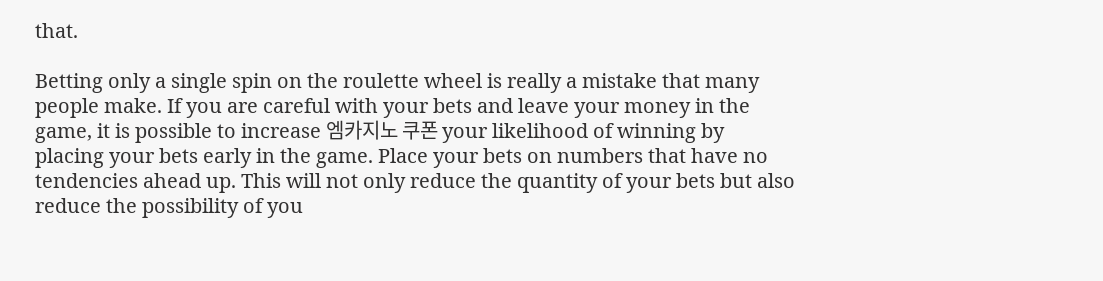that.

Betting only a single spin on the roulette wheel is really a mistake that many people make. If you are careful with your bets and leave your money in the game, it is possible to increase 엠카지노 쿠폰 your likelihood of winning by placing your bets early in the game. Place your bets on numbers that have no tendencies ahead up. This will not only reduce the quantity of your bets but also reduce the possibility of you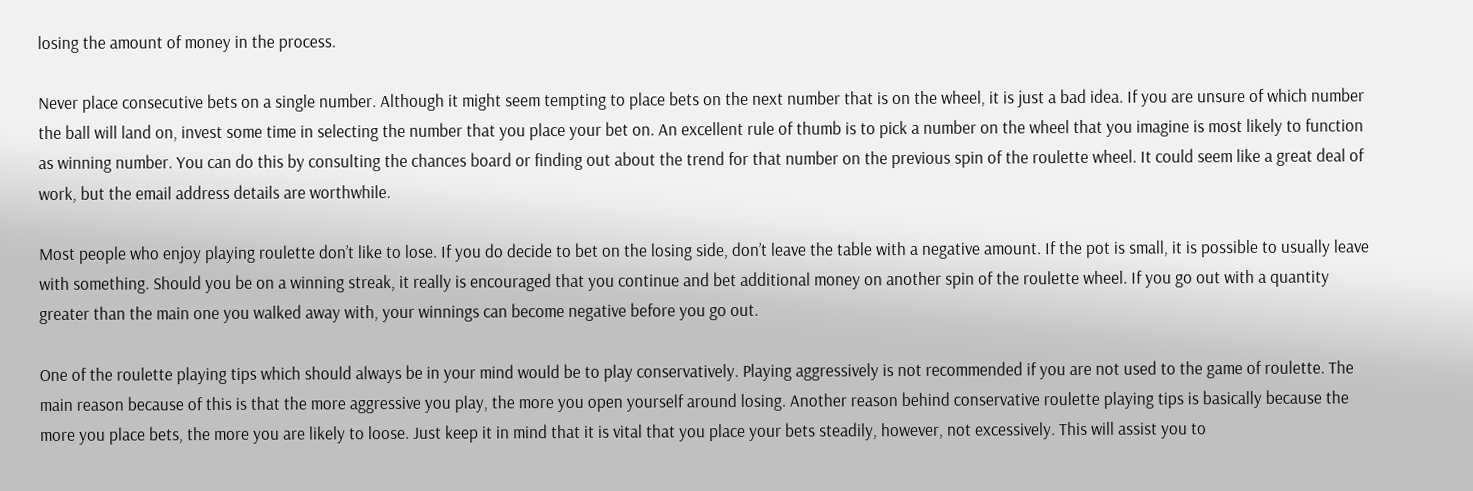losing the amount of money in the process.

Never place consecutive bets on a single number. Although it might seem tempting to place bets on the next number that is on the wheel, it is just a bad idea. If you are unsure of which number the ball will land on, invest some time in selecting the number that you place your bet on. An excellent rule of thumb is to pick a number on the wheel that you imagine is most likely to function as winning number. You can do this by consulting the chances board or finding out about the trend for that number on the previous spin of the roulette wheel. It could seem like a great deal of work, but the email address details are worthwhile.

Most people who enjoy playing roulette don’t like to lose. If you do decide to bet on the losing side, don’t leave the table with a negative amount. If the pot is small, it is possible to usually leave with something. Should you be on a winning streak, it really is encouraged that you continue and bet additional money on another spin of the roulette wheel. If you go out with a quantity greater than the main one you walked away with, your winnings can become negative before you go out.

One of the roulette playing tips which should always be in your mind would be to play conservatively. Playing aggressively is not recommended if you are not used to the game of roulette. The main reason because of this is that the more aggressive you play, the more you open yourself around losing. Another reason behind conservative roulette playing tips is basically because the more you place bets, the more you are likely to loose. Just keep it in mind that it is vital that you place your bets steadily, however, not excessively. This will assist you to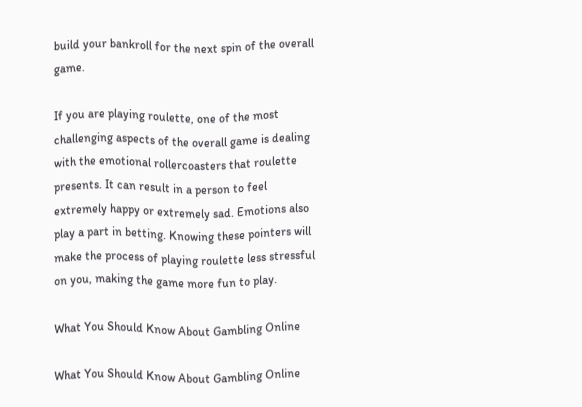build your bankroll for the next spin of the overall game.

If you are playing roulette, one of the most challenging aspects of the overall game is dealing with the emotional rollercoasters that roulette presents. It can result in a person to feel extremely happy or extremely sad. Emotions also play a part in betting. Knowing these pointers will make the process of playing roulette less stressful on you, making the game more fun to play.

What You Should Know About Gambling Online

What You Should Know About Gambling Online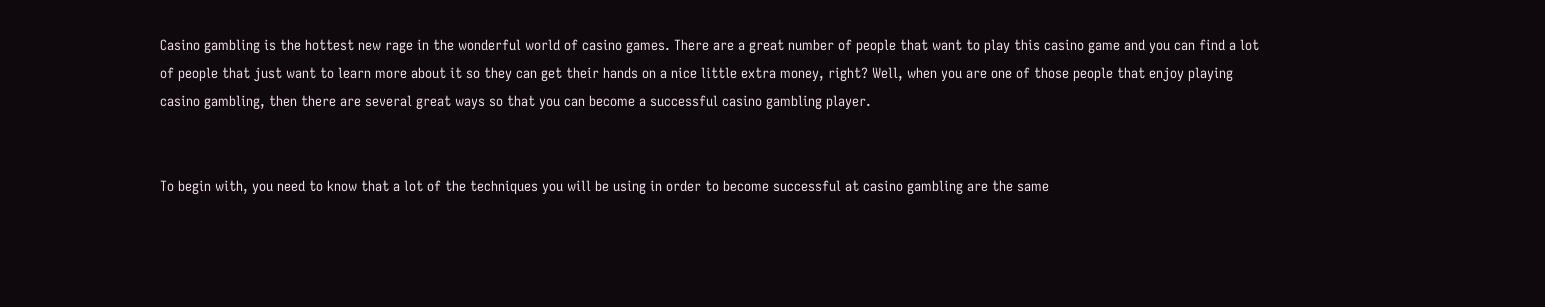Casino gambling is the hottest new rage in the wonderful world of casino games. There are a great number of people that want to play this casino game and you can find a lot of people that just want to learn more about it so they can get their hands on a nice little extra money, right? Well, when you are one of those people that enjoy playing casino gambling, then there are several great ways so that you can become a successful casino gambling player.


To begin with, you need to know that a lot of the techniques you will be using in order to become successful at casino gambling are the same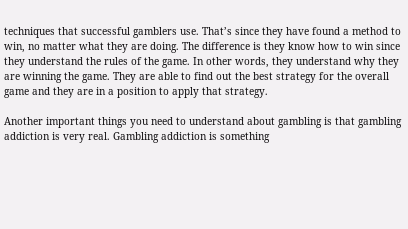techniques that successful gamblers use. That’s since they have found a method to win, no matter what they are doing. The difference is they know how to win since they understand the rules of the game. In other words, they understand why they are winning the game. They are able to find out the best strategy for the overall game and they are in a position to apply that strategy.

Another important things you need to understand about gambling is that gambling addiction is very real. Gambling addiction is something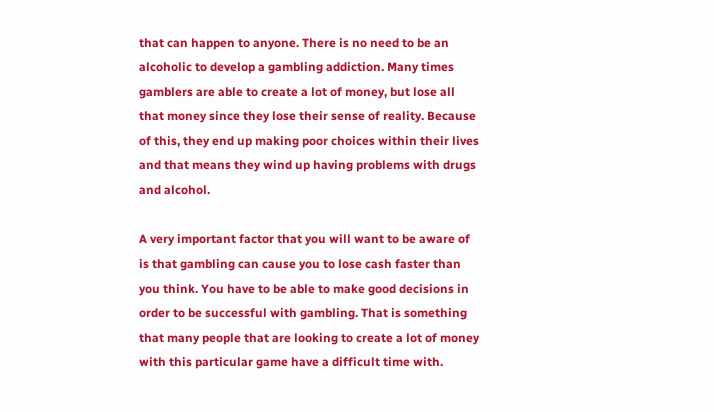that can happen to anyone. There is no need to be an alcoholic to develop a gambling addiction. Many times gamblers are able to create a lot of money, but lose all that money since they lose their sense of reality. Because of this, they end up making poor choices within their lives and that means they wind up having problems with drugs and alcohol.

A very important factor that you will want to be aware of is that gambling can cause you to lose cash faster than you think. You have to be able to make good decisions in order to be successful with gambling. That is something that many people that are looking to create a lot of money with this particular game have a difficult time with.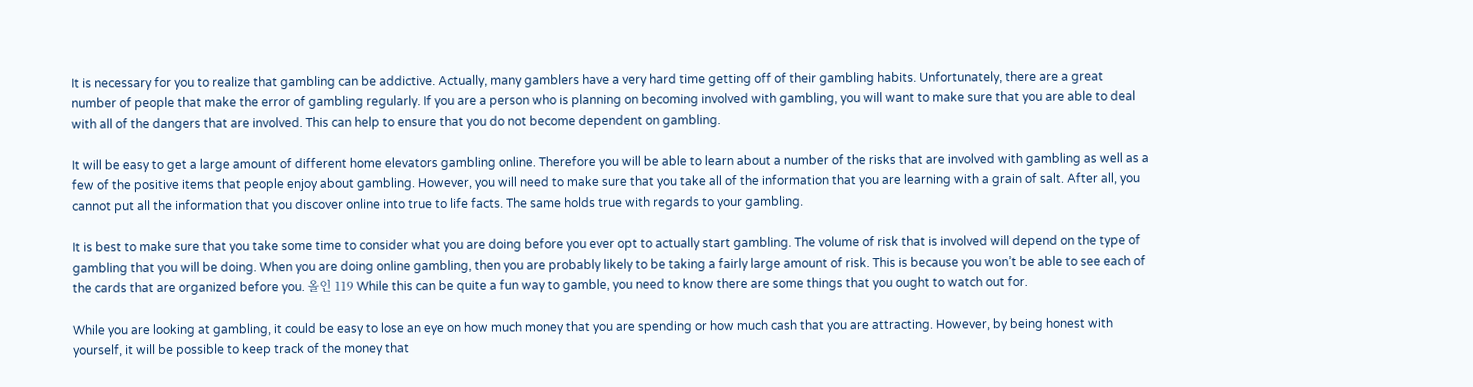It is necessary for you to realize that gambling can be addictive. Actually, many gamblers have a very hard time getting off of their gambling habits. Unfortunately, there are a great number of people that make the error of gambling regularly. If you are a person who is planning on becoming involved with gambling, you will want to make sure that you are able to deal with all of the dangers that are involved. This can help to ensure that you do not become dependent on gambling.

It will be easy to get a large amount of different home elevators gambling online. Therefore you will be able to learn about a number of the risks that are involved with gambling as well as a few of the positive items that people enjoy about gambling. However, you will need to make sure that you take all of the information that you are learning with a grain of salt. After all, you cannot put all the information that you discover online into true to life facts. The same holds true with regards to your gambling.

It is best to make sure that you take some time to consider what you are doing before you ever opt to actually start gambling. The volume of risk that is involved will depend on the type of gambling that you will be doing. When you are doing online gambling, then you are probably likely to be taking a fairly large amount of risk. This is because you won’t be able to see each of the cards that are organized before you. 올인 119 While this can be quite a fun way to gamble, you need to know there are some things that you ought to watch out for.

While you are looking at gambling, it could be easy to lose an eye on how much money that you are spending or how much cash that you are attracting. However, by being honest with yourself, it will be possible to keep track of the money that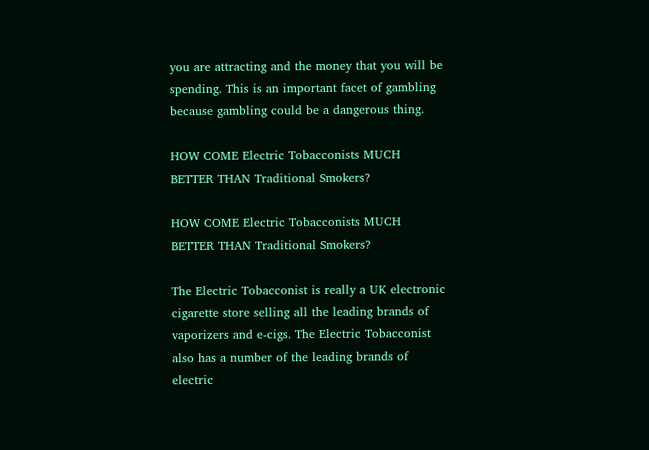you are attracting and the money that you will be spending. This is an important facet of gambling because gambling could be a dangerous thing.

HOW COME Electric Tobacconists MUCH BETTER THAN Traditional Smokers?

HOW COME Electric Tobacconists MUCH BETTER THAN Traditional Smokers?

The Electric Tobacconist is really a UK electronic cigarette store selling all the leading brands of vaporizers and e-cigs. The Electric Tobacconist also has a number of the leading brands of electric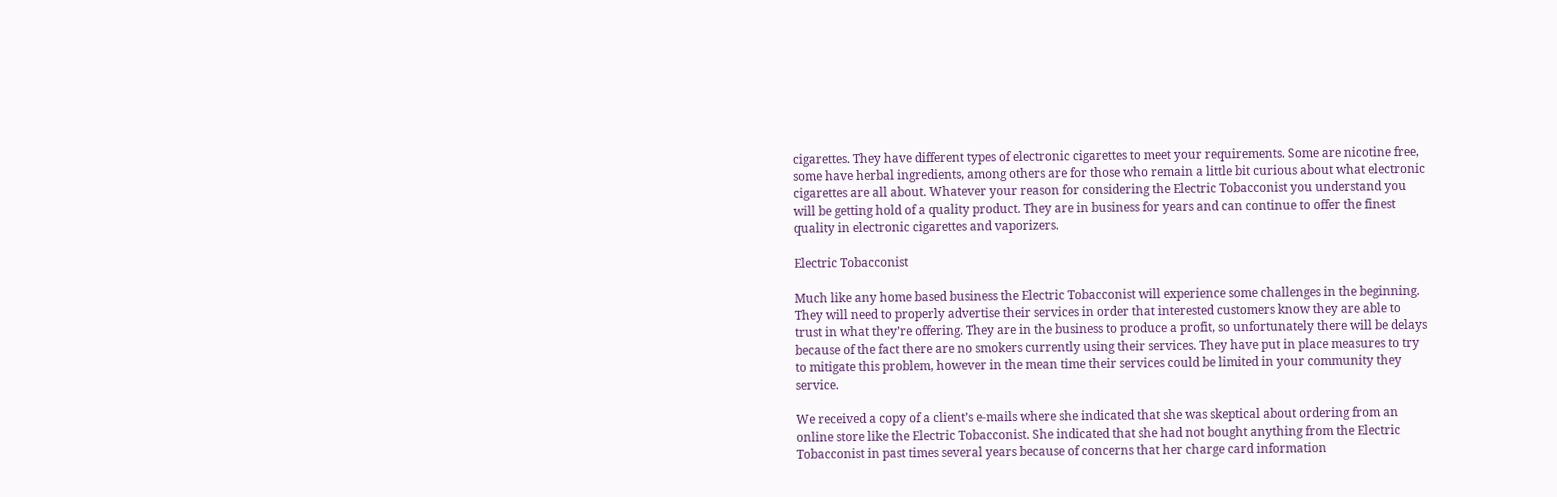cigarettes. They have different types of electronic cigarettes to meet your requirements. Some are nicotine free, some have herbal ingredients, among others are for those who remain a little bit curious about what electronic cigarettes are all about. Whatever your reason for considering the Electric Tobacconist you understand you will be getting hold of a quality product. They are in business for years and can continue to offer the finest quality in electronic cigarettes and vaporizers.

Electric Tobacconist

Much like any home based business the Electric Tobacconist will experience some challenges in the beginning. They will need to properly advertise their services in order that interested customers know they are able to trust in what they’re offering. They are in the business to produce a profit, so unfortunately there will be delays because of the fact there are no smokers currently using their services. They have put in place measures to try to mitigate this problem, however in the mean time their services could be limited in your community they service.

We received a copy of a client’s e-mails where she indicated that she was skeptical about ordering from an online store like the Electric Tobacconist. She indicated that she had not bought anything from the Electric Tobacconist in past times several years because of concerns that her charge card information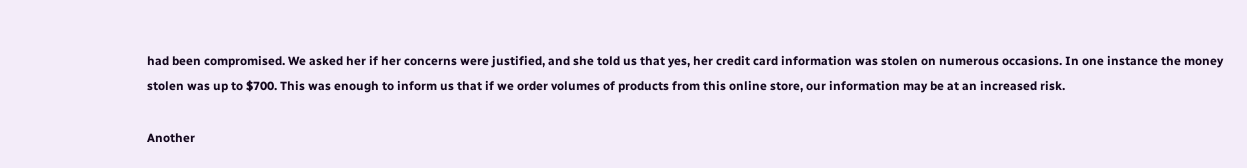had been compromised. We asked her if her concerns were justified, and she told us that yes, her credit card information was stolen on numerous occasions. In one instance the money stolen was up to $700. This was enough to inform us that if we order volumes of products from this online store, our information may be at an increased risk.

Another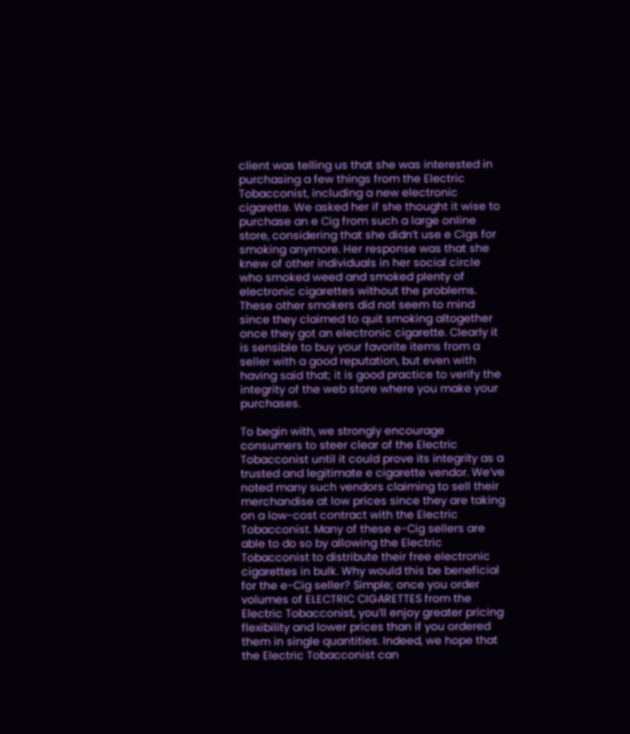client was telling us that she was interested in purchasing a few things from the Electric Tobacconist, including a new electronic cigarette. We asked her if she thought it wise to purchase an e Cig from such a large online store, considering that she didn’t use e Cigs for smoking anymore. Her response was that she knew of other individuals in her social circle who smoked weed and smoked plenty of electronic cigarettes without the problems. These other smokers did not seem to mind since they claimed to quit smoking altogether once they got an electronic cigarette. Clearly it is sensible to buy your favorite items from a seller with a good reputation, but even with having said that; it is good practice to verify the integrity of the web store where you make your purchases.

To begin with, we strongly encourage consumers to steer clear of the Electric Tobacconist until it could prove its integrity as a trusted and legitimate e cigarette vendor. We’ve noted many such vendors claiming to sell their merchandise at low prices since they are taking on a low-cost contract with the Electric Tobacconist. Many of these e-Cig sellers are able to do so by allowing the Electric Tobacconist to distribute their free electronic cigarettes in bulk. Why would this be beneficial for the e-Cig seller? Simple; once you order volumes of ELECTRIC CIGARETTES from the Electric Tobacconist, you’ll enjoy greater pricing flexibility and lower prices than if you ordered them in single quantities. Indeed, we hope that the Electric Tobacconist can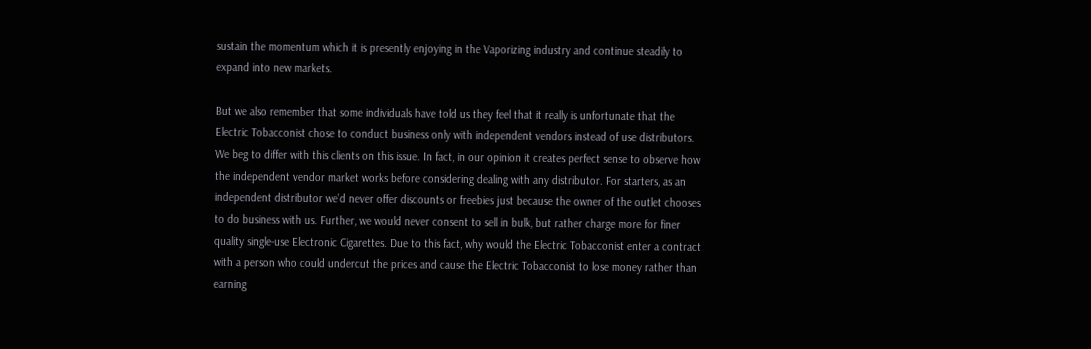sustain the momentum which it is presently enjoying in the Vaporizing industry and continue steadily to expand into new markets.

But we also remember that some individuals have told us they feel that it really is unfortunate that the Electric Tobacconist chose to conduct business only with independent vendors instead of use distributors. We beg to differ with this clients on this issue. In fact, in our opinion it creates perfect sense to observe how the independent vendor market works before considering dealing with any distributor. For starters, as an independent distributor we’d never offer discounts or freebies just because the owner of the outlet chooses to do business with us. Further, we would never consent to sell in bulk, but rather charge more for finer quality single-use Electronic Cigarettes. Due to this fact, why would the Electric Tobacconist enter a contract with a person who could undercut the prices and cause the Electric Tobacconist to lose money rather than earning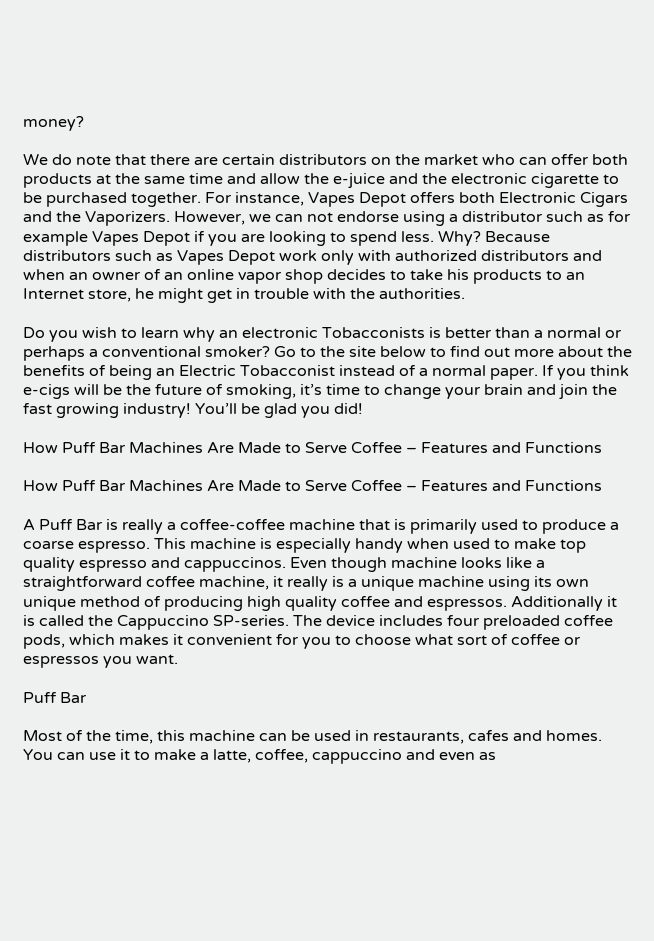money?

We do note that there are certain distributors on the market who can offer both products at the same time and allow the e-juice and the electronic cigarette to be purchased together. For instance, Vapes Depot offers both Electronic Cigars and the Vaporizers. However, we can not endorse using a distributor such as for example Vapes Depot if you are looking to spend less. Why? Because distributors such as Vapes Depot work only with authorized distributors and when an owner of an online vapor shop decides to take his products to an Internet store, he might get in trouble with the authorities.

Do you wish to learn why an electronic Tobacconists is better than a normal or perhaps a conventional smoker? Go to the site below to find out more about the benefits of being an Electric Tobacconist instead of a normal paper. If you think e-cigs will be the future of smoking, it’s time to change your brain and join the fast growing industry! You’ll be glad you did!

How Puff Bar Machines Are Made to Serve Coffee – Features and Functions

How Puff Bar Machines Are Made to Serve Coffee – Features and Functions

A Puff Bar is really a coffee-coffee machine that is primarily used to produce a coarse espresso. This machine is especially handy when used to make top quality espresso and cappuccinos. Even though machine looks like a straightforward coffee machine, it really is a unique machine using its own unique method of producing high quality coffee and espressos. Additionally it is called the Cappuccino SP-series. The device includes four preloaded coffee pods, which makes it convenient for you to choose what sort of coffee or espressos you want.

Puff Bar

Most of the time, this machine can be used in restaurants, cafes and homes. You can use it to make a latte, coffee, cappuccino and even as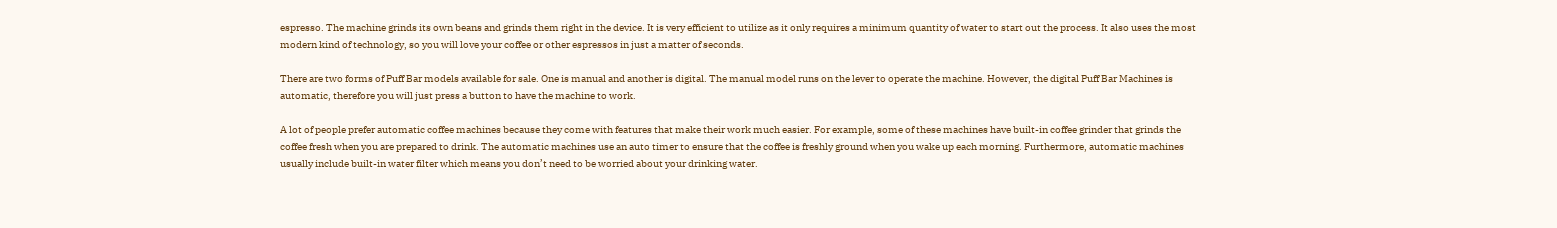espresso. The machine grinds its own beans and grinds them right in the device. It is very efficient to utilize as it only requires a minimum quantity of water to start out the process. It also uses the most modern kind of technology, so you will love your coffee or other espressos in just a matter of seconds.

There are two forms of Puff Bar models available for sale. One is manual and another is digital. The manual model runs on the lever to operate the machine. However, the digital Puff Bar Machines is automatic, therefore you will just press a button to have the machine to work.

A lot of people prefer automatic coffee machines because they come with features that make their work much easier. For example, some of these machines have built-in coffee grinder that grinds the coffee fresh when you are prepared to drink. The automatic machines use an auto timer to ensure that the coffee is freshly ground when you wake up each morning. Furthermore, automatic machines usually include built-in water filter which means you don’t need to be worried about your drinking water.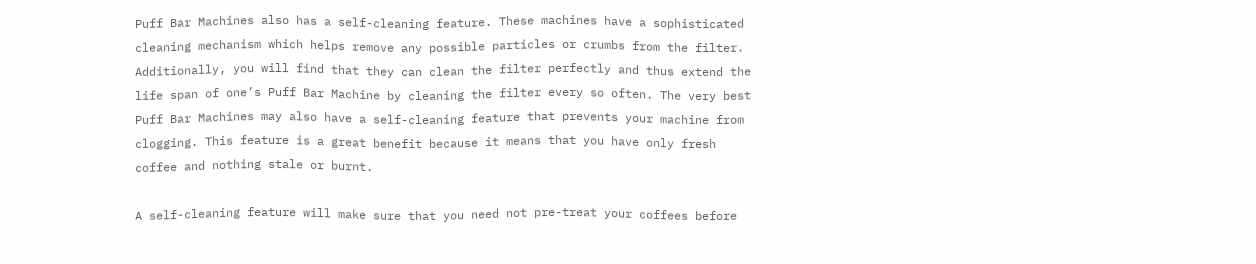Puff Bar Machines also has a self-cleaning feature. These machines have a sophisticated cleaning mechanism which helps remove any possible particles or crumbs from the filter. Additionally, you will find that they can clean the filter perfectly and thus extend the life span of one’s Puff Bar Machine by cleaning the filter every so often. The very best Puff Bar Machines may also have a self-cleaning feature that prevents your machine from clogging. This feature is a great benefit because it means that you have only fresh coffee and nothing stale or burnt.

A self-cleaning feature will make sure that you need not pre-treat your coffees before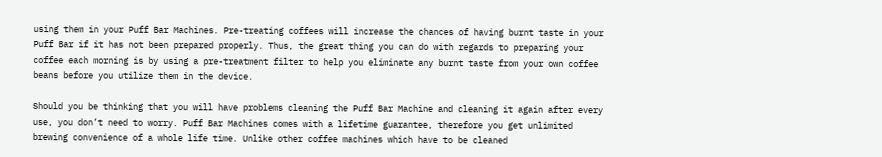using them in your Puff Bar Machines. Pre-treating coffees will increase the chances of having burnt taste in your Puff Bar if it has not been prepared properly. Thus, the great thing you can do with regards to preparing your coffee each morning is by using a pre-treatment filter to help you eliminate any burnt taste from your own coffee beans before you utilize them in the device.

Should you be thinking that you will have problems cleaning the Puff Bar Machine and cleaning it again after every use, you don’t need to worry. Puff Bar Machines comes with a lifetime guarantee, therefore you get unlimited brewing convenience of a whole life time. Unlike other coffee machines which have to be cleaned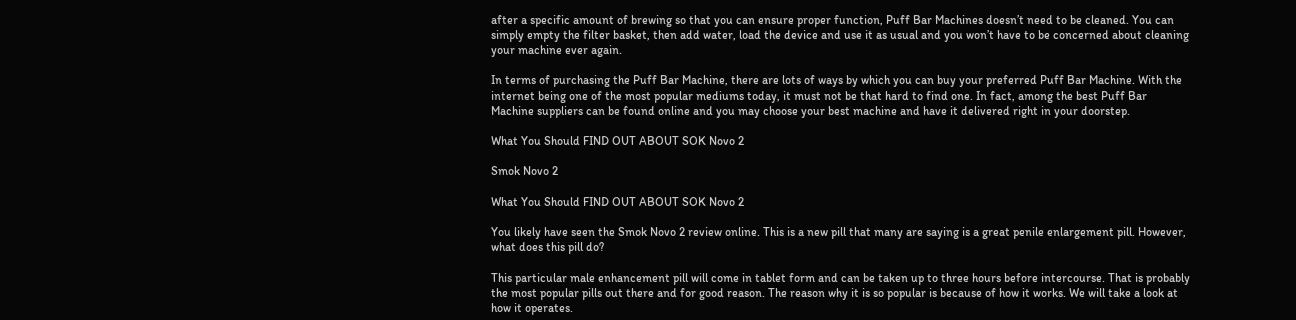after a specific amount of brewing so that you can ensure proper function, Puff Bar Machines doesn’t need to be cleaned. You can simply empty the filter basket, then add water, load the device and use it as usual and you won’t have to be concerned about cleaning your machine ever again.

In terms of purchasing the Puff Bar Machine, there are lots of ways by which you can buy your preferred Puff Bar Machine. With the internet being one of the most popular mediums today, it must not be that hard to find one. In fact, among the best Puff Bar Machine suppliers can be found online and you may choose your best machine and have it delivered right in your doorstep.

What You Should FIND OUT ABOUT SOK Novo 2

Smok Novo 2

What You Should FIND OUT ABOUT SOK Novo 2

You likely have seen the Smok Novo 2 review online. This is a new pill that many are saying is a great penile enlargement pill. However, what does this pill do?

This particular male enhancement pill will come in tablet form and can be taken up to three hours before intercourse. That is probably the most popular pills out there and for good reason. The reason why it is so popular is because of how it works. We will take a look at how it operates.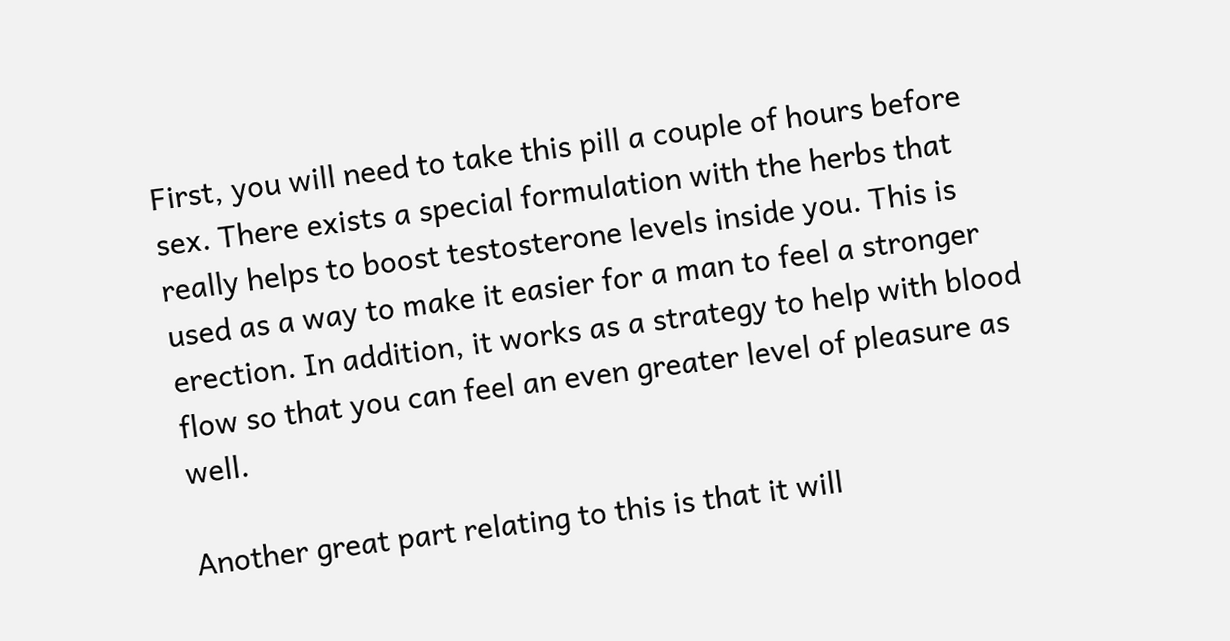First, you will need to take this pill a couple of hours before sex. There exists a special formulation with the herbs that really helps to boost testosterone levels inside you. This is used as a way to make it easier for a man to feel a stronger erection. In addition, it works as a strategy to help with blood flow so that you can feel an even greater level of pleasure as well.

Another great part relating to this is that it will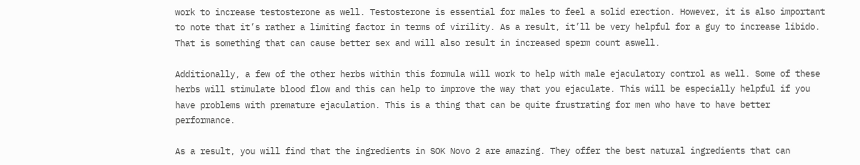work to increase testosterone as well. Testosterone is essential for males to feel a solid erection. However, it is also important to note that it’s rather a limiting factor in terms of virility. As a result, it’ll be very helpful for a guy to increase libido. That is something that can cause better sex and will also result in increased sperm count aswell.

Additionally, a few of the other herbs within this formula will work to help with male ejaculatory control as well. Some of these herbs will stimulate blood flow and this can help to improve the way that you ejaculate. This will be especially helpful if you have problems with premature ejaculation. This is a thing that can be quite frustrating for men who have to have better performance.

As a result, you will find that the ingredients in SOK Novo 2 are amazing. They offer the best natural ingredients that can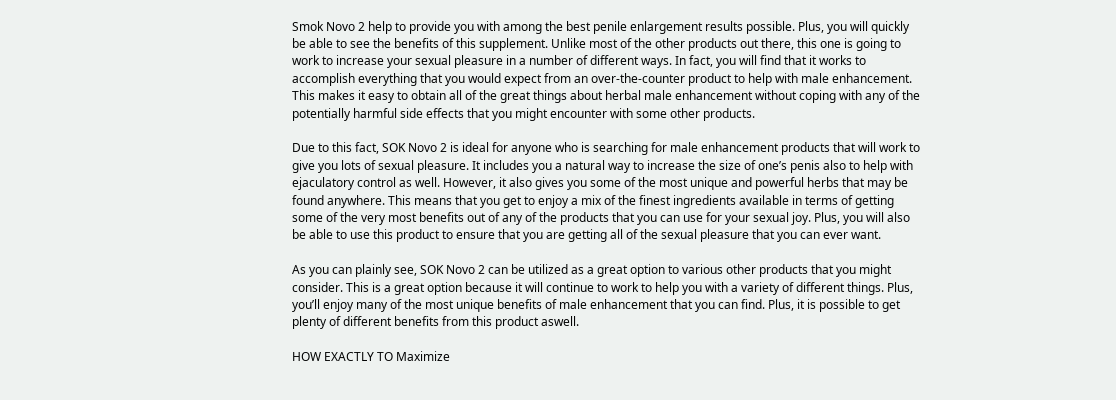Smok Novo 2 help to provide you with among the best penile enlargement results possible. Plus, you will quickly be able to see the benefits of this supplement. Unlike most of the other products out there, this one is going to work to increase your sexual pleasure in a number of different ways. In fact, you will find that it works to accomplish everything that you would expect from an over-the-counter product to help with male enhancement. This makes it easy to obtain all of the great things about herbal male enhancement without coping with any of the potentially harmful side effects that you might encounter with some other products.

Due to this fact, SOK Novo 2 is ideal for anyone who is searching for male enhancement products that will work to give you lots of sexual pleasure. It includes you a natural way to increase the size of one’s penis also to help with ejaculatory control as well. However, it also gives you some of the most unique and powerful herbs that may be found anywhere. This means that you get to enjoy a mix of the finest ingredients available in terms of getting some of the very most benefits out of any of the products that you can use for your sexual joy. Plus, you will also be able to use this product to ensure that you are getting all of the sexual pleasure that you can ever want.

As you can plainly see, SOK Novo 2 can be utilized as a great option to various other products that you might consider. This is a great option because it will continue to work to help you with a variety of different things. Plus, you’ll enjoy many of the most unique benefits of male enhancement that you can find. Plus, it is possible to get plenty of different benefits from this product aswell.

HOW EXACTLY TO Maximize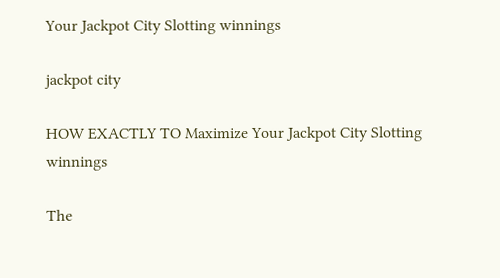Your Jackpot City Slotting winnings

jackpot city

HOW EXACTLY TO Maximize Your Jackpot City Slotting winnings

The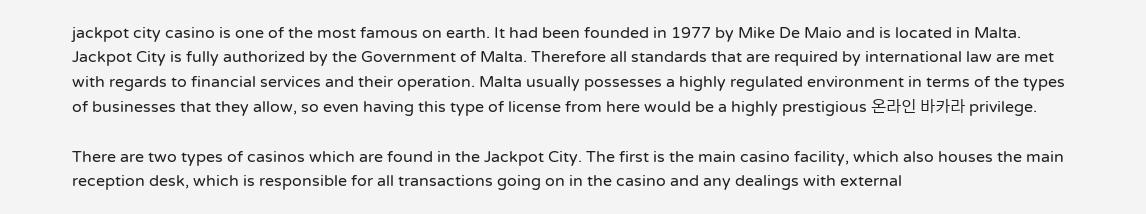jackpot city casino is one of the most famous on earth. It had been founded in 1977 by Mike De Maio and is located in Malta. Jackpot City is fully authorized by the Government of Malta. Therefore all standards that are required by international law are met with regards to financial services and their operation. Malta usually possesses a highly regulated environment in terms of the types of businesses that they allow, so even having this type of license from here would be a highly prestigious 온라인 바카라 privilege.

There are two types of casinos which are found in the Jackpot City. The first is the main casino facility, which also houses the main reception desk, which is responsible for all transactions going on in the casino and any dealings with external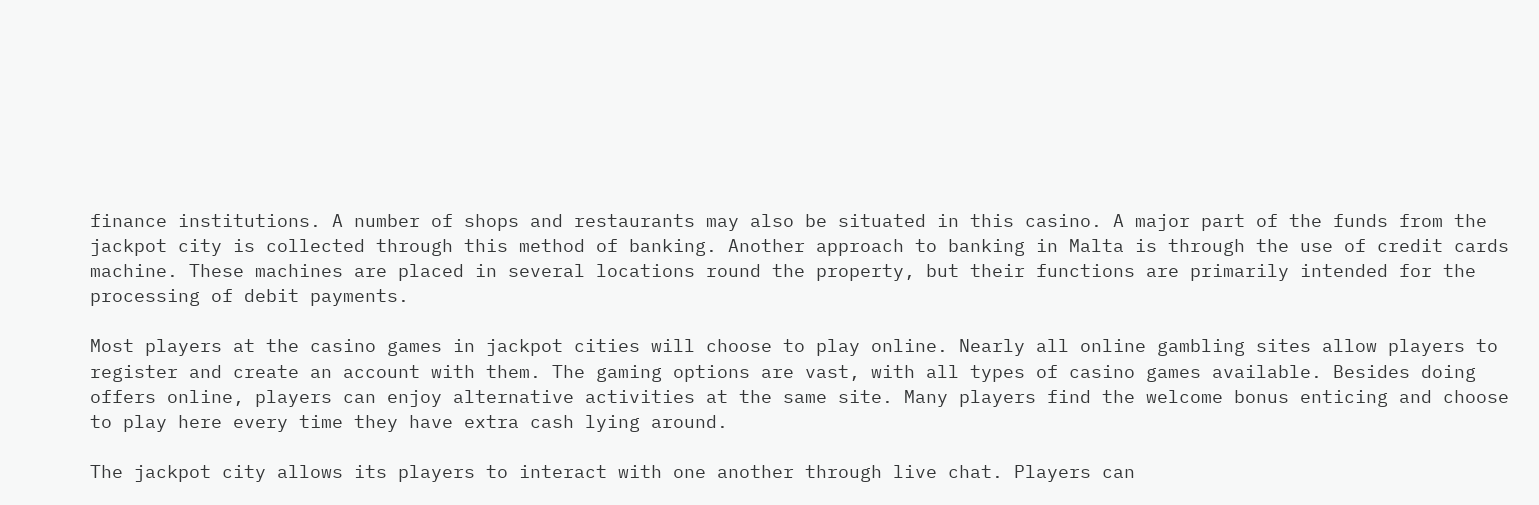finance institutions. A number of shops and restaurants may also be situated in this casino. A major part of the funds from the jackpot city is collected through this method of banking. Another approach to banking in Malta is through the use of credit cards machine. These machines are placed in several locations round the property, but their functions are primarily intended for the processing of debit payments.

Most players at the casino games in jackpot cities will choose to play online. Nearly all online gambling sites allow players to register and create an account with them. The gaming options are vast, with all types of casino games available. Besides doing offers online, players can enjoy alternative activities at the same site. Many players find the welcome bonus enticing and choose to play here every time they have extra cash lying around.

The jackpot city allows its players to interact with one another through live chat. Players can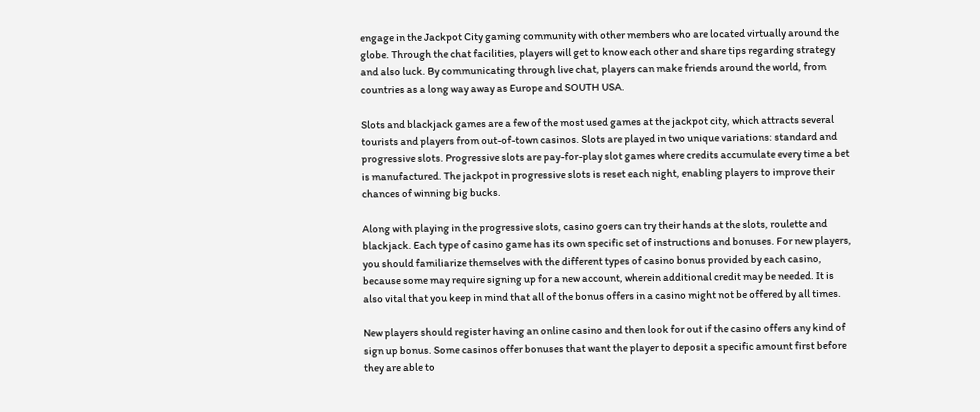engage in the Jackpot City gaming community with other members who are located virtually around the globe. Through the chat facilities, players will get to know each other and share tips regarding strategy and also luck. By communicating through live chat, players can make friends around the world, from countries as a long way away as Europe and SOUTH USA.

Slots and blackjack games are a few of the most used games at the jackpot city, which attracts several tourists and players from out-of-town casinos. Slots are played in two unique variations: standard and progressive slots. Progressive slots are pay-for-play slot games where credits accumulate every time a bet is manufactured. The jackpot in progressive slots is reset each night, enabling players to improve their chances of winning big bucks.

Along with playing in the progressive slots, casino goers can try their hands at the slots, roulette and blackjack. Each type of casino game has its own specific set of instructions and bonuses. For new players, you should familiarize themselves with the different types of casino bonus provided by each casino, because some may require signing up for a new account, wherein additional credit may be needed. It is also vital that you keep in mind that all of the bonus offers in a casino might not be offered by all times.

New players should register having an online casino and then look for out if the casino offers any kind of sign up bonus. Some casinos offer bonuses that want the player to deposit a specific amount first before they are able to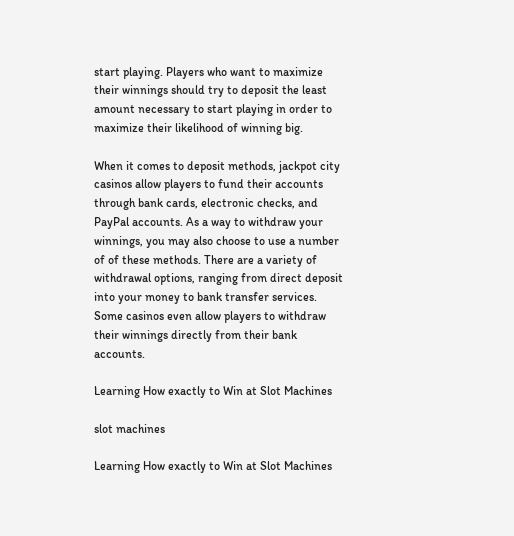start playing. Players who want to maximize their winnings should try to deposit the least amount necessary to start playing in order to maximize their likelihood of winning big.

When it comes to deposit methods, jackpot city casinos allow players to fund their accounts through bank cards, electronic checks, and PayPal accounts. As a way to withdraw your winnings, you may also choose to use a number of of these methods. There are a variety of withdrawal options, ranging from direct deposit into your money to bank transfer services. Some casinos even allow players to withdraw their winnings directly from their bank accounts.

Learning How exactly to Win at Slot Machines

slot machines

Learning How exactly to Win at Slot Machines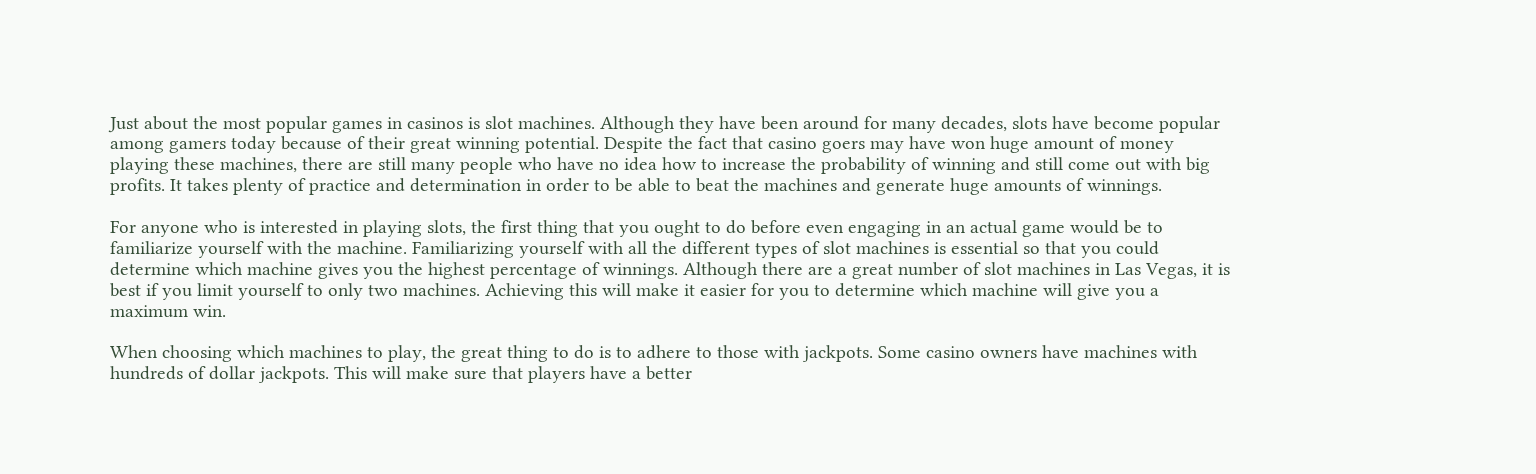Just about the most popular games in casinos is slot machines. Although they have been around for many decades, slots have become popular among gamers today because of their great winning potential. Despite the fact that casino goers may have won huge amount of money playing these machines, there are still many people who have no idea how to increase the probability of winning and still come out with big profits. It takes plenty of practice and determination in order to be able to beat the machines and generate huge amounts of winnings.

For anyone who is interested in playing slots, the first thing that you ought to do before even engaging in an actual game would be to familiarize yourself with the machine. Familiarizing yourself with all the different types of slot machines is essential so that you could determine which machine gives you the highest percentage of winnings. Although there are a great number of slot machines in Las Vegas, it is best if you limit yourself to only two machines. Achieving this will make it easier for you to determine which machine will give you a maximum win.

When choosing which machines to play, the great thing to do is to adhere to those with jackpots. Some casino owners have machines with hundreds of dollar jackpots. This will make sure that players have a better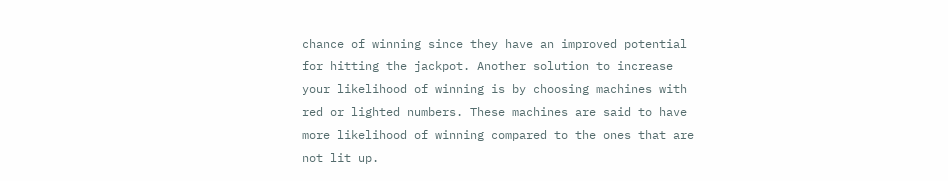chance of winning since they have an improved potential for hitting the jackpot. Another solution to increase your likelihood of winning is by choosing machines with red or lighted numbers. These machines are said to have more likelihood of winning compared to the ones that are not lit up.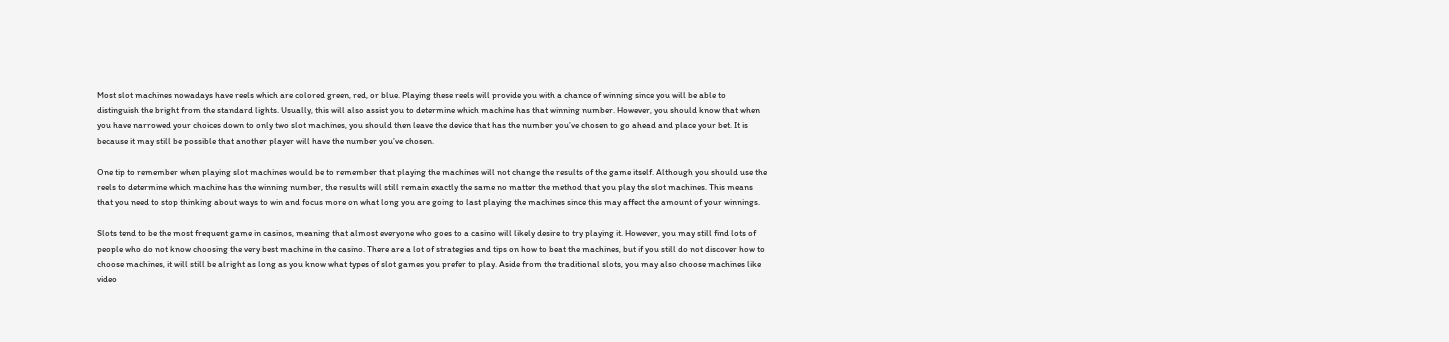Most slot machines nowadays have reels which are colored green, red, or blue. Playing these reels will provide you with a chance of winning since you will be able to distinguish the bright from the standard lights. Usually, this will also assist you to determine which machine has that winning number. However, you should know that when you have narrowed your choices down to only two slot machines, you should then leave the device that has the number you’ve chosen to go ahead and place your bet. It is because it may still be possible that another player will have the number you’ve chosen.

One tip to remember when playing slot machines would be to remember that playing the machines will not change the results of the game itself. Although you should use the reels to determine which machine has the winning number, the results will still remain exactly the same no matter the method that you play the slot machines. This means that you need to stop thinking about ways to win and focus more on what long you are going to last playing the machines since this may affect the amount of your winnings.

Slots tend to be the most frequent game in casinos, meaning that almost everyone who goes to a casino will likely desire to try playing it. However, you may still find lots of people who do not know choosing the very best machine in the casino. There are a lot of strategies and tips on how to beat the machines, but if you still do not discover how to choose machines, it will still be alright as long as you know what types of slot games you prefer to play. Aside from the traditional slots, you may also choose machines like video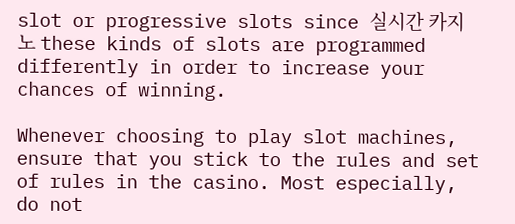slot or progressive slots since 실시간 카지노 these kinds of slots are programmed differently in order to increase your chances of winning.

Whenever choosing to play slot machines, ensure that you stick to the rules and set of rules in the casino. Most especially, do not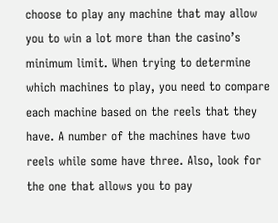choose to play any machine that may allow you to win a lot more than the casino’s minimum limit. When trying to determine which machines to play, you need to compare each machine based on the reels that they have. A number of the machines have two reels while some have three. Also, look for the one that allows you to pay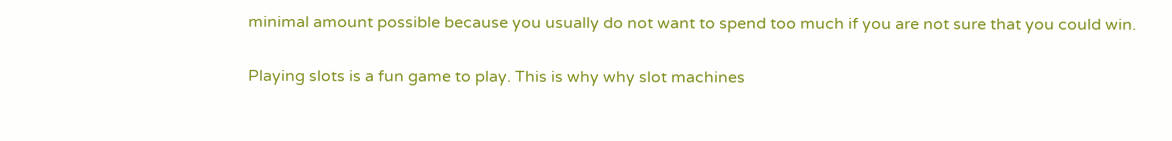minimal amount possible because you usually do not want to spend too much if you are not sure that you could win.

Playing slots is a fun game to play. This is why why slot machines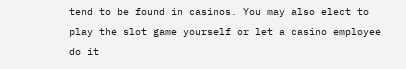tend to be found in casinos. You may also elect to play the slot game yourself or let a casino employee do it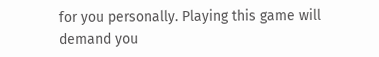for you personally. Playing this game will demand you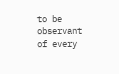to be observant of every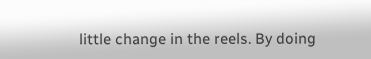little change in the reels. By doing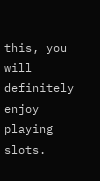this, you will definitely enjoy playing slots.